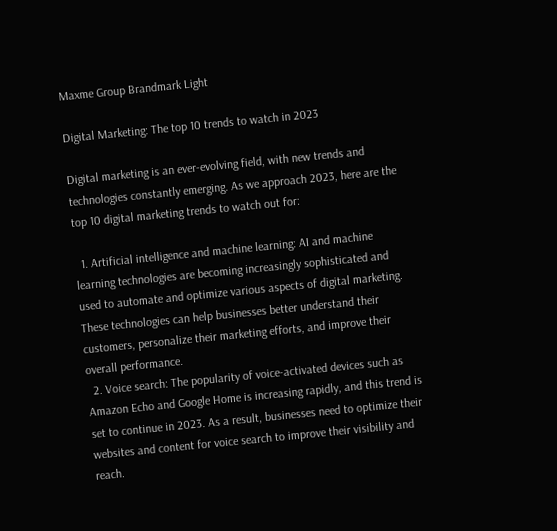Maxme Group Brandmark Light

Digital Marketing: The top 10 trends to watch in 2023

Digital marketing is an ever-evolving field, with new trends and technologies constantly emerging. As we approach 2023, here are the top 10 digital marketing trends to watch out for:

  1. Artificial intelligence and machine learning: AI and machine learning technologies are becoming increasingly sophisticated and used to automate and optimize various aspects of digital marketing. These technologies can help businesses better understand their customers, personalize their marketing efforts, and improve their overall performance.
  2. Voice search: The popularity of voice-activated devices such as Amazon Echo and Google Home is increasing rapidly, and this trend is set to continue in 2023. As a result, businesses need to optimize their websites and content for voice search to improve their visibility and reach.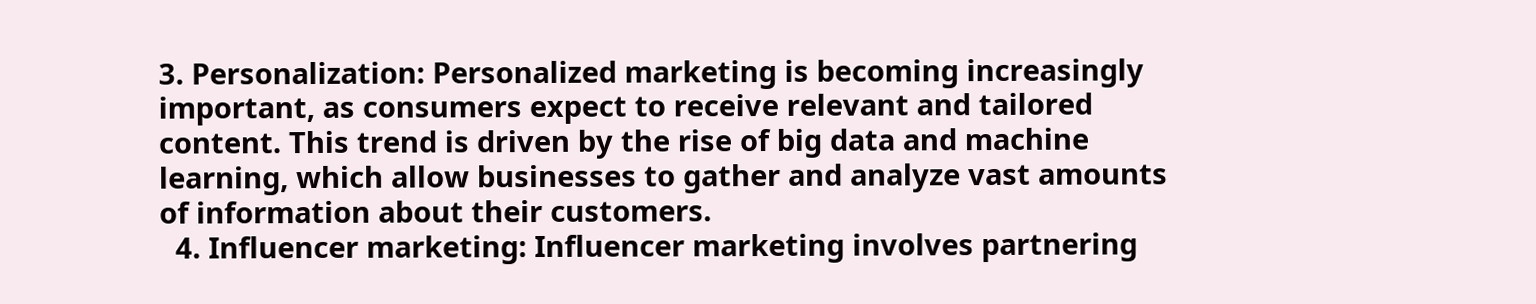3. Personalization: Personalized marketing is becoming increasingly important, as consumers expect to receive relevant and tailored content. This trend is driven by the rise of big data and machine learning, which allow businesses to gather and analyze vast amounts of information about their customers.
  4. Influencer marketing: Influencer marketing involves partnering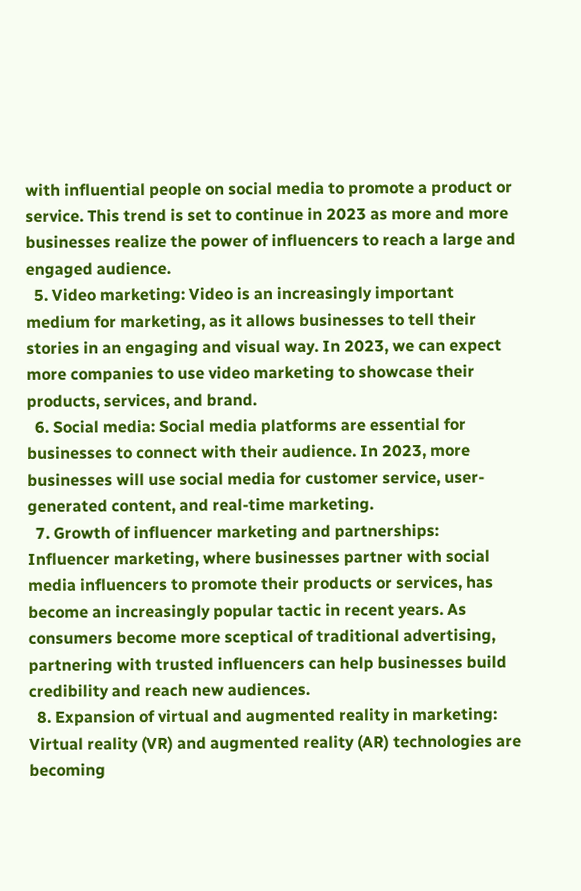with influential people on social media to promote a product or service. This trend is set to continue in 2023 as more and more businesses realize the power of influencers to reach a large and engaged audience.
  5. Video marketing: Video is an increasingly important medium for marketing, as it allows businesses to tell their stories in an engaging and visual way. In 2023, we can expect more companies to use video marketing to showcase their products, services, and brand.
  6. Social media: Social media platforms are essential for businesses to connect with their audience. In 2023, more businesses will use social media for customer service, user-generated content, and real-time marketing.
  7. Growth of influencer marketing and partnerships: Influencer marketing, where businesses partner with social media influencers to promote their products or services, has become an increasingly popular tactic in recent years. As consumers become more sceptical of traditional advertising, partnering with trusted influencers can help businesses build credibility and reach new audiences.
  8. Expansion of virtual and augmented reality in marketing: Virtual reality (VR) and augmented reality (AR) technologies are becoming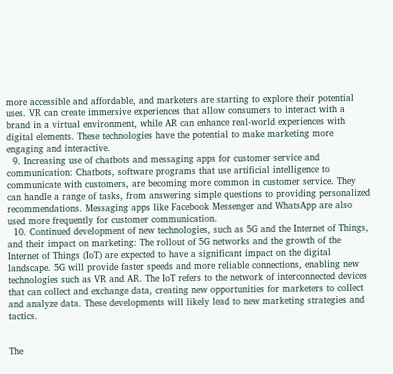more accessible and affordable, and marketers are starting to explore their potential uses. VR can create immersive experiences that allow consumers to interact with a brand in a virtual environment, while AR can enhance real-world experiences with digital elements. These technologies have the potential to make marketing more engaging and interactive.
  9. Increasing use of chatbots and messaging apps for customer service and communication: Chatbots, software programs that use artificial intelligence to communicate with customers, are becoming more common in customer service. They can handle a range of tasks, from answering simple questions to providing personalized recommendations. Messaging apps like Facebook Messenger and WhatsApp are also used more frequently for customer communication.
  10. Continued development of new technologies, such as 5G and the Internet of Things, and their impact on marketing: The rollout of 5G networks and the growth of the Internet of Things (IoT) are expected to have a significant impact on the digital landscape. 5G will provide faster speeds and more reliable connections, enabling new technologies such as VR and AR. The IoT refers to the network of interconnected devices that can collect and exchange data, creating new opportunities for marketers to collect and analyze data. These developments will likely lead to new marketing strategies and tactics.


The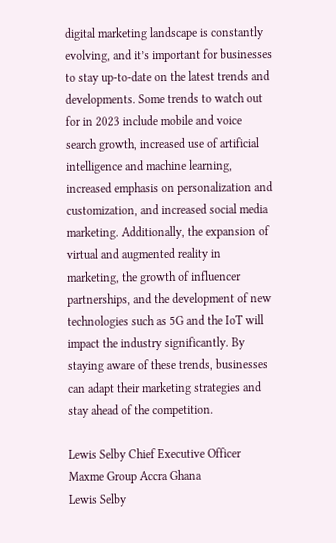digital marketing landscape is constantly evolving, and it’s important for businesses to stay up-to-date on the latest trends and developments. Some trends to watch out for in 2023 include mobile and voice search growth, increased use of artificial intelligence and machine learning, increased emphasis on personalization and customization, and increased social media marketing. Additionally, the expansion of virtual and augmented reality in marketing, the growth of influencer partnerships, and the development of new technologies such as 5G and the IoT will impact the industry significantly. By staying aware of these trends, businesses can adapt their marketing strategies and stay ahead of the competition.

Lewis Selby Chief Executive Officer Maxme Group Accra Ghana
Lewis Selby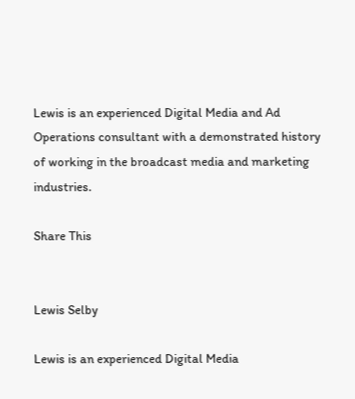Lewis is an experienced Digital Media and Ad Operations consultant with a demonstrated history of working in the broadcast media and marketing industries.

Share This


Lewis Selby

Lewis is an experienced Digital Media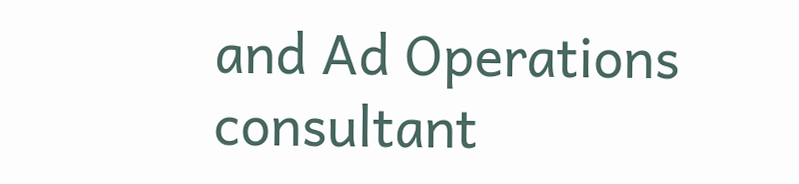and Ad Operations consultant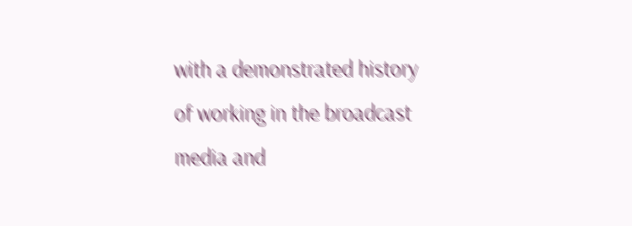with a demonstrated history of working in the broadcast media and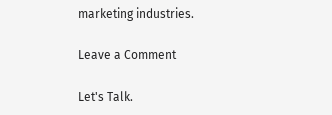marketing industries.

Leave a Comment

Let's Talk.